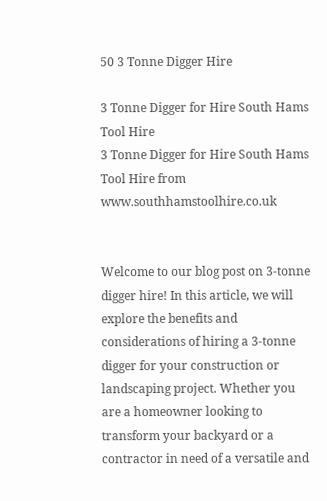50 3 Tonne Digger Hire

3 Tonne Digger for Hire South Hams Tool Hire
3 Tonne Digger for Hire South Hams Tool Hire from www.southhamstoolhire.co.uk


Welcome to our blog post on 3-tonne digger hire! In this article, we will explore the benefits and considerations of hiring a 3-tonne digger for your construction or landscaping project. Whether you are a homeowner looking to transform your backyard or a contractor in need of a versatile and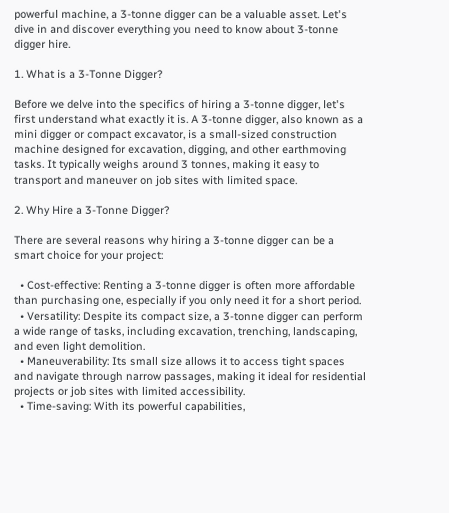powerful machine, a 3-tonne digger can be a valuable asset. Let's dive in and discover everything you need to know about 3-tonne digger hire.

1. What is a 3-Tonne Digger?

Before we delve into the specifics of hiring a 3-tonne digger, let's first understand what exactly it is. A 3-tonne digger, also known as a mini digger or compact excavator, is a small-sized construction machine designed for excavation, digging, and other earthmoving tasks. It typically weighs around 3 tonnes, making it easy to transport and maneuver on job sites with limited space.

2. Why Hire a 3-Tonne Digger?

There are several reasons why hiring a 3-tonne digger can be a smart choice for your project:

  • Cost-effective: Renting a 3-tonne digger is often more affordable than purchasing one, especially if you only need it for a short period.
  • Versatility: Despite its compact size, a 3-tonne digger can perform a wide range of tasks, including excavation, trenching, landscaping, and even light demolition.
  • Maneuverability: Its small size allows it to access tight spaces and navigate through narrow passages, making it ideal for residential projects or job sites with limited accessibility.
  • Time-saving: With its powerful capabilities,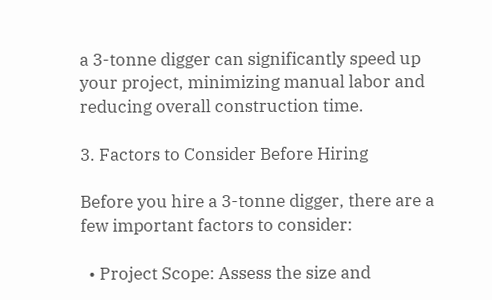a 3-tonne digger can significantly speed up your project, minimizing manual labor and reducing overall construction time.

3. Factors to Consider Before Hiring

Before you hire a 3-tonne digger, there are a few important factors to consider:

  • Project Scope: Assess the size and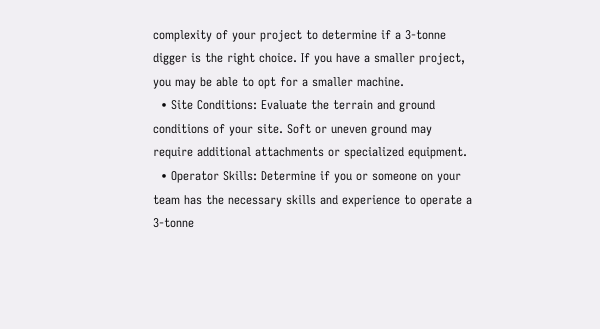complexity of your project to determine if a 3-tonne digger is the right choice. If you have a smaller project, you may be able to opt for a smaller machine.
  • Site Conditions: Evaluate the terrain and ground conditions of your site. Soft or uneven ground may require additional attachments or specialized equipment.
  • Operator Skills: Determine if you or someone on your team has the necessary skills and experience to operate a 3-tonne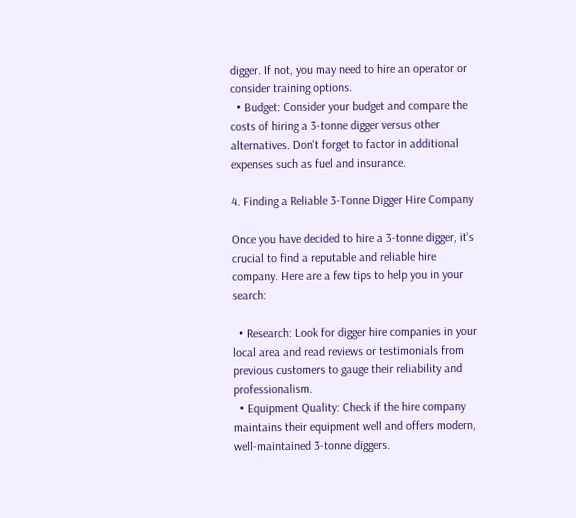digger. If not, you may need to hire an operator or consider training options.
  • Budget: Consider your budget and compare the costs of hiring a 3-tonne digger versus other alternatives. Don't forget to factor in additional expenses such as fuel and insurance.

4. Finding a Reliable 3-Tonne Digger Hire Company

Once you have decided to hire a 3-tonne digger, it's crucial to find a reputable and reliable hire company. Here are a few tips to help you in your search:

  • Research: Look for digger hire companies in your local area and read reviews or testimonials from previous customers to gauge their reliability and professionalism.
  • Equipment Quality: Check if the hire company maintains their equipment well and offers modern, well-maintained 3-tonne diggers.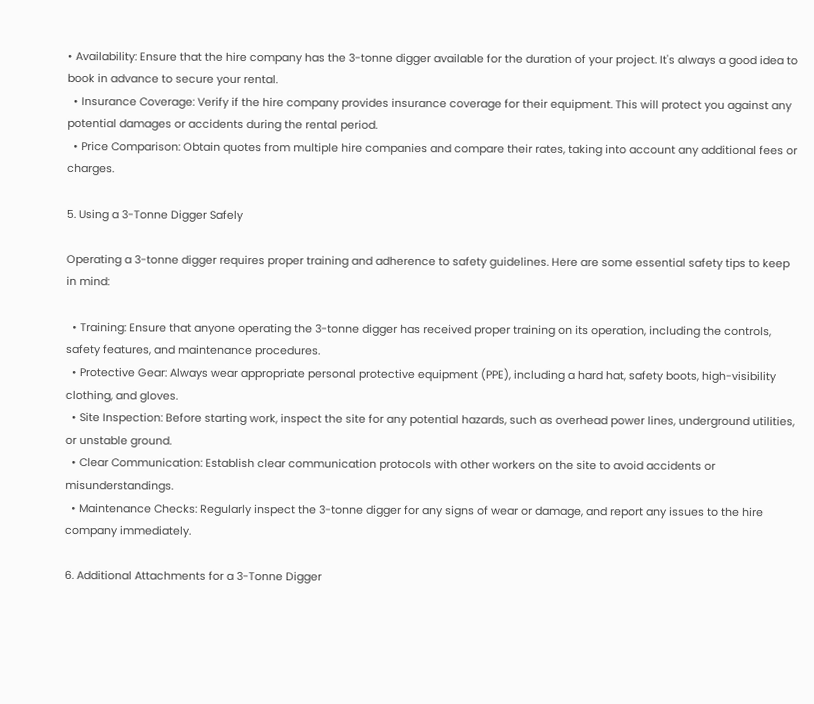• Availability: Ensure that the hire company has the 3-tonne digger available for the duration of your project. It's always a good idea to book in advance to secure your rental.
  • Insurance Coverage: Verify if the hire company provides insurance coverage for their equipment. This will protect you against any potential damages or accidents during the rental period.
  • Price Comparison: Obtain quotes from multiple hire companies and compare their rates, taking into account any additional fees or charges.

5. Using a 3-Tonne Digger Safely

Operating a 3-tonne digger requires proper training and adherence to safety guidelines. Here are some essential safety tips to keep in mind:

  • Training: Ensure that anyone operating the 3-tonne digger has received proper training on its operation, including the controls, safety features, and maintenance procedures.
  • Protective Gear: Always wear appropriate personal protective equipment (PPE), including a hard hat, safety boots, high-visibility clothing, and gloves.
  • Site Inspection: Before starting work, inspect the site for any potential hazards, such as overhead power lines, underground utilities, or unstable ground.
  • Clear Communication: Establish clear communication protocols with other workers on the site to avoid accidents or misunderstandings.
  • Maintenance Checks: Regularly inspect the 3-tonne digger for any signs of wear or damage, and report any issues to the hire company immediately.

6. Additional Attachments for a 3-Tonne Digger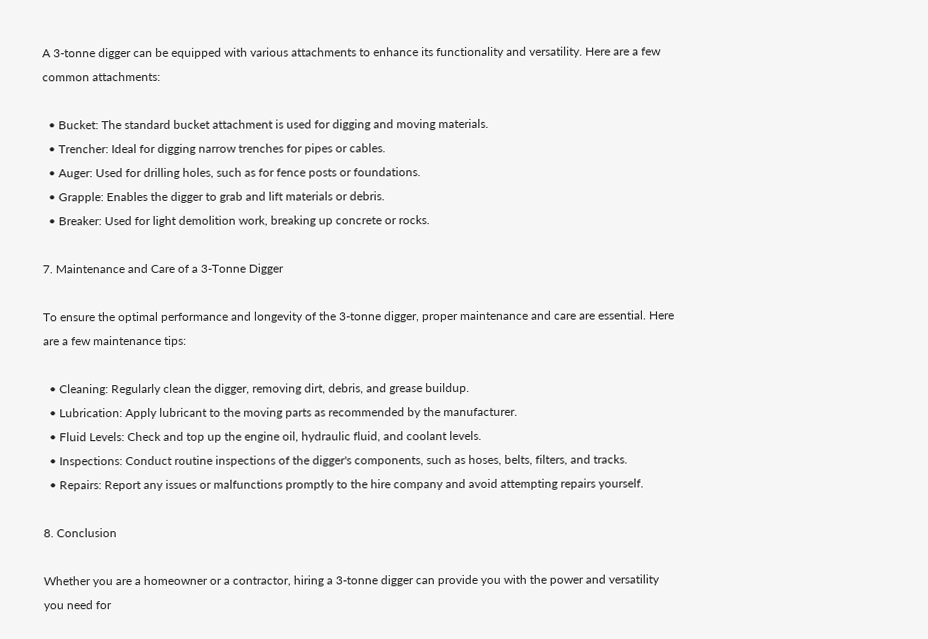A 3-tonne digger can be equipped with various attachments to enhance its functionality and versatility. Here are a few common attachments:

  • Bucket: The standard bucket attachment is used for digging and moving materials.
  • Trencher: Ideal for digging narrow trenches for pipes or cables.
  • Auger: Used for drilling holes, such as for fence posts or foundations.
  • Grapple: Enables the digger to grab and lift materials or debris.
  • Breaker: Used for light demolition work, breaking up concrete or rocks.

7. Maintenance and Care of a 3-Tonne Digger

To ensure the optimal performance and longevity of the 3-tonne digger, proper maintenance and care are essential. Here are a few maintenance tips:

  • Cleaning: Regularly clean the digger, removing dirt, debris, and grease buildup.
  • Lubrication: Apply lubricant to the moving parts as recommended by the manufacturer.
  • Fluid Levels: Check and top up the engine oil, hydraulic fluid, and coolant levels.
  • Inspections: Conduct routine inspections of the digger's components, such as hoses, belts, filters, and tracks.
  • Repairs: Report any issues or malfunctions promptly to the hire company and avoid attempting repairs yourself.

8. Conclusion

Whether you are a homeowner or a contractor, hiring a 3-tonne digger can provide you with the power and versatility you need for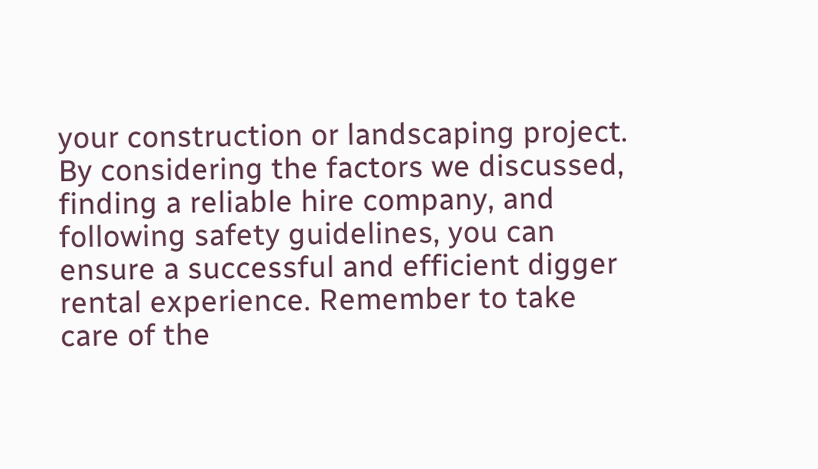your construction or landscaping project. By considering the factors we discussed, finding a reliable hire company, and following safety guidelines, you can ensure a successful and efficient digger rental experience. Remember to take care of the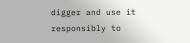digger and use it responsibly to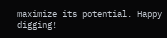maximize its potential. Happy digging!